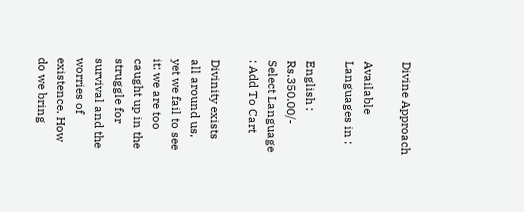Divine Approach

Available Languages in :

English : Rs.350.00/-
Select Language : Add To Cart

Divinity exists all around us, yet we fail to see it: we are too caught up in the struggle for survival and the worries of existence. How do we bring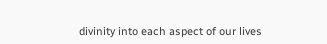divinity into each aspect of our lives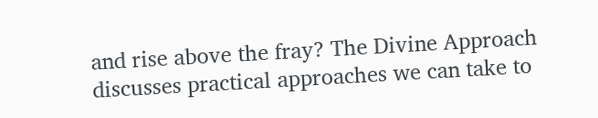and rise above the fray? The Divine Approach discusses practical approaches we can take to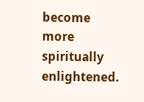become more spiritually enlightened.